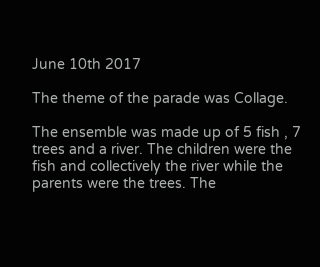June 10th 2017

The theme of the parade was Collage.

The ensemble was made up of 5 fish , 7 trees and a river. The children were the fish and collectively the river while the parents were the trees. The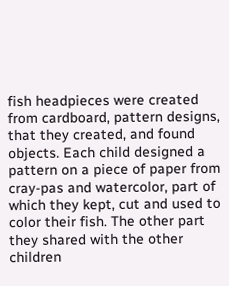fish headpieces were created from cardboard, pattern designs, that they created, and found objects. Each child designed a pattern on a piece of paper from cray-pas and watercolor, part of which they kept, cut and used to color their fish. The other part they shared with the other children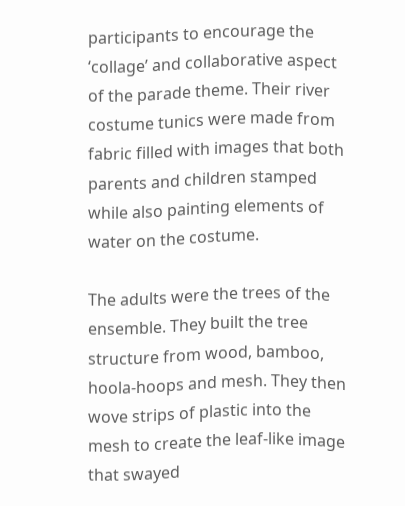participants to encourage the ‘collage’ and collaborative aspect of the parade theme. Their river costume tunics were made from fabric filled with images that both parents and children stamped while also painting elements of water on the costume.

The adults were the trees of the ensemble. They built the tree structure from wood, bamboo, hoola-hoops and mesh. They then wove strips of plastic into the mesh to create the leaf-like image that swayed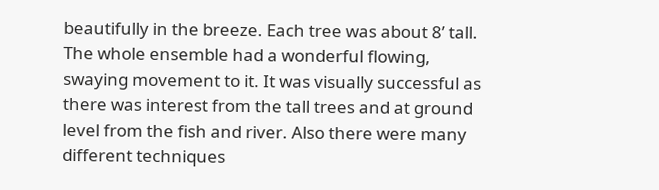beautifully in the breeze. Each tree was about 8’ tall. The whole ensemble had a wonderful flowing, swaying movement to it. It was visually successful as there was interest from the tall trees and at ground level from the fish and river. Also there were many different techniques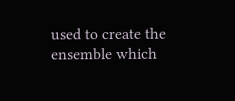used to create the ensemble which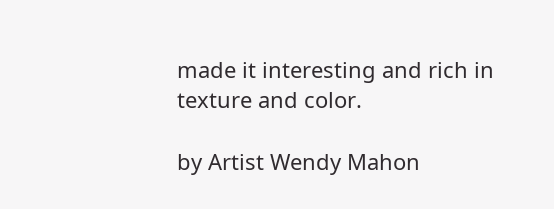made it interesting and rich in texture and color.

by Artist Wendy Mahon